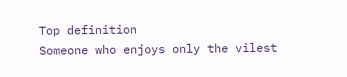Top definition
Someone who enjoys only the vilest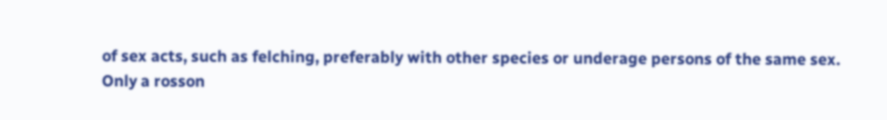of sex acts, such as felching, preferably with other species or underage persons of the same sex.
Only a rosson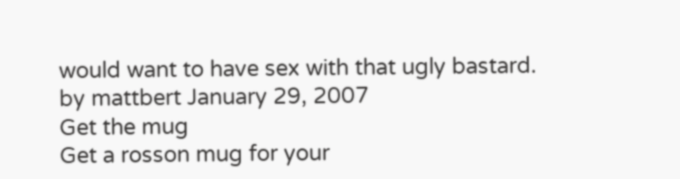would want to have sex with that ugly bastard.
by mattbert January 29, 2007
Get the mug
Get a rosson mug for your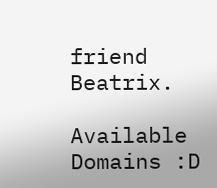friend Beatrix.

Available Domains :D